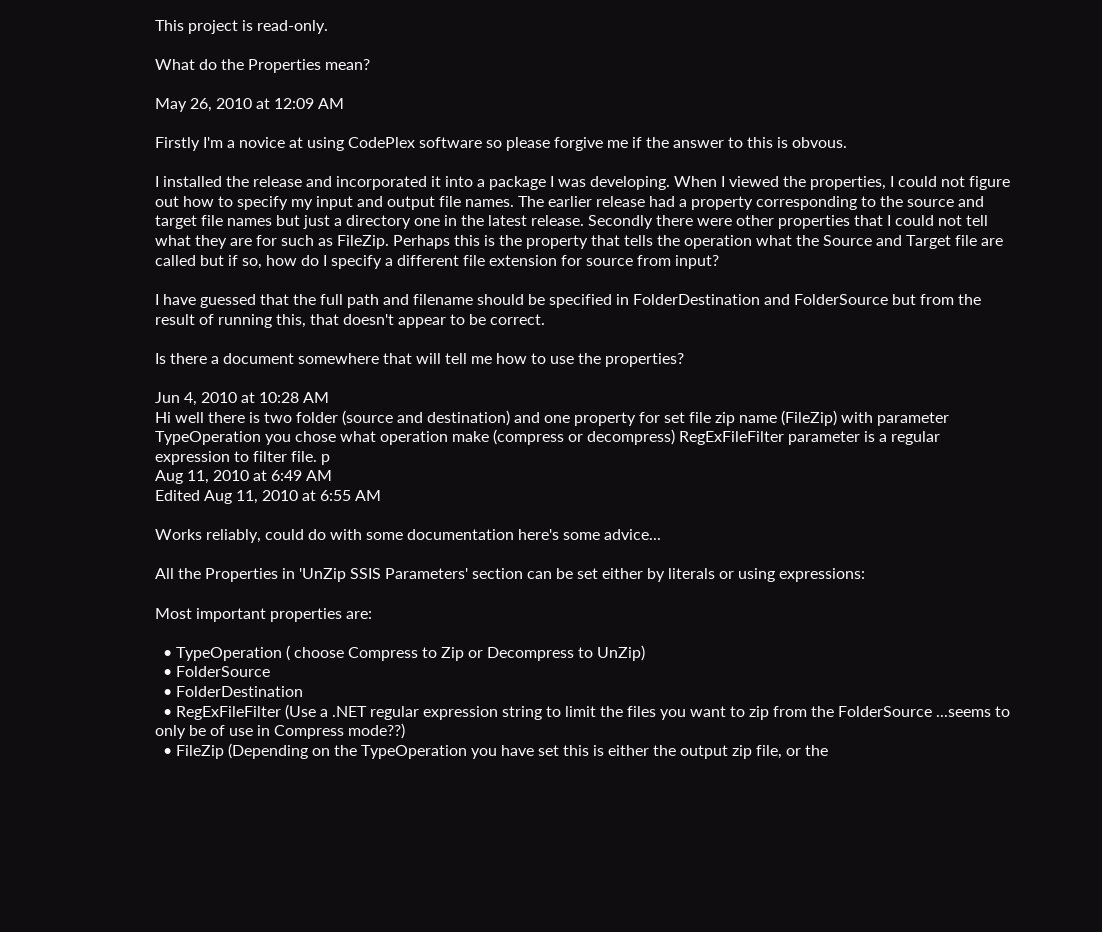This project is read-only.

What do the Properties mean?

May 26, 2010 at 12:09 AM

Firstly I'm a novice at using CodePlex software so please forgive me if the answer to this is obvous.

I installed the release and incorporated it into a package I was developing. When I viewed the properties, I could not figure out how to specify my input and output file names. The earlier release had a property corresponding to the source and target file names but just a directory one in the latest release. Secondly there were other properties that I could not tell what they are for such as FileZip. Perhaps this is the property that tells the operation what the Source and Target file are called but if so, how do I specify a different file extension for source from input?

I have guessed that the full path and filename should be specified in FolderDestination and FolderSource but from the result of running this, that doesn't appear to be correct.

Is there a document somewhere that will tell me how to use the properties?

Jun 4, 2010 at 10:28 AM
Hi well there is two folder (source and destination) and one property for set file zip name (FileZip) with parameter TypeOperation you chose what operation make (compress or decompress) RegExFileFilter parameter is a regular expression to filter file. p
Aug 11, 2010 at 6:49 AM
Edited Aug 11, 2010 at 6:55 AM

Works reliably, could do with some documentation here's some advice...

All the Properties in 'UnZip SSIS Parameters' section can be set either by literals or using expressions:

Most important properties are:

  • TypeOperation ( choose Compress to Zip or Decompress to UnZip)
  • FolderSource
  • FolderDestination
  • RegExFileFilter (Use a .NET regular expression string to limit the files you want to zip from the FolderSource ...seems to only be of use in Compress mode??)
  • FileZip (Depending on the TypeOperation you have set this is either the output zip file, or the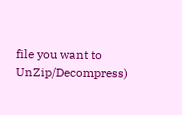file you want to UnZip/Decompress)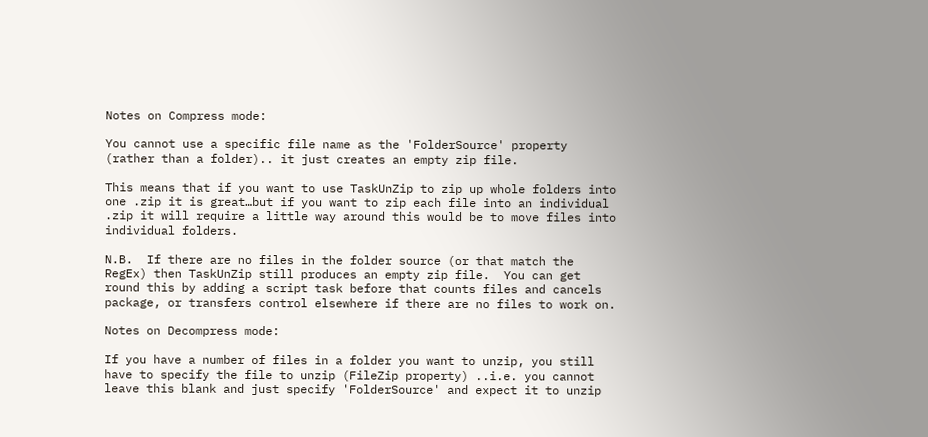Notes on Compress mode:

You cannot use a specific file name as the 'FolderSource' property (rather than a folder).. it just creates an empty zip file.

This means that if you want to use TaskUnZip to zip up whole folders into one .zip it is great…but if you want to zip each file into an individual .zip it will require a little way around this would be to move files into individual folders.

N.B.  If there are no files in the folder source (or that match the RegEx) then TaskUnZip still produces an empty zip file.  You can get round this by adding a script task before that counts files and cancels package, or transfers control elsewhere if there are no files to work on.

Notes on Decompress mode:

If you have a number of files in a folder you want to unzip, you still have to specify the file to unzip (FileZip property) ..i.e. you cannot leave this blank and just specify 'FolderSource' and expect it to unzip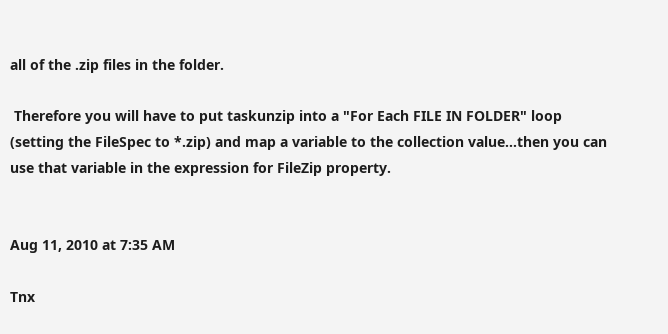all of the .zip files in the folder.

 Therefore you will have to put taskunzip into a "For Each FILE IN FOLDER" loop (setting the FileSpec to *.zip) and map a variable to the collection value...then you can use that variable in the expression for FileZip property.


Aug 11, 2010 at 7:35 AM

Tnx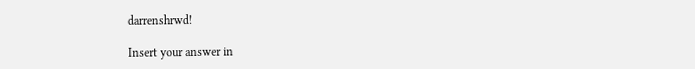darrenshrwd!

Insert your answer in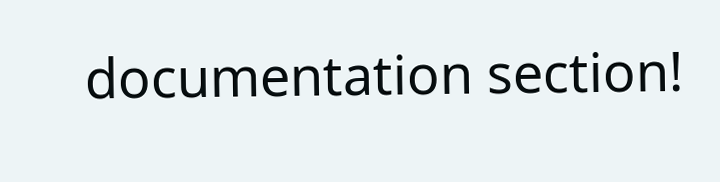documentation section!